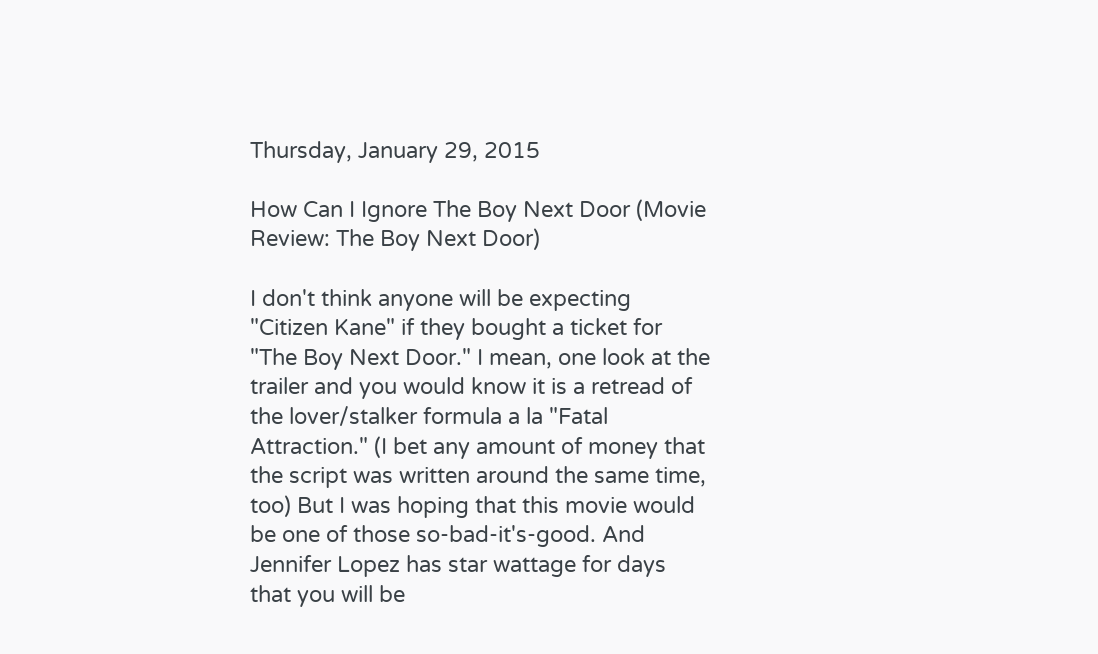Thursday, January 29, 2015

How Can I Ignore The Boy Next Door (Movie Review: The Boy Next Door)

I don't think anyone will be expecting "Citizen Kane" if they bought a ticket for "The Boy Next Door." I mean, one look at the trailer and you would know it is a retread of the lover/stalker formula a la "Fatal Attraction." (I bet any amount of money that the script was written around the same time, too) But I was hoping that this movie would be one of those so-bad-it's-good. And Jennifer Lopez has star wattage for days that you will be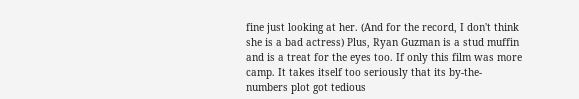fine just looking at her. (And for the record, I don't think she is a bad actress) Plus, Ryan Guzman is a stud muffin and is a treat for the eyes too. If only this film was more camp. It takes itself too seriously that its by-the-numbers plot got tedious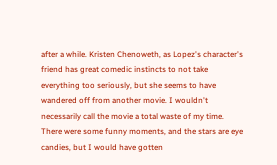after a while. Kristen Chenoweth, as Lopez's character's friend has great comedic instincts to not take everything too seriously, but she seems to have wandered off from another movie. I wouldn't necessarily call the movie a total waste of my time. There were some funny moments, and the stars are eye candies, but I would have gotten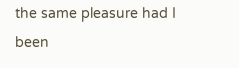the same pleasure had I been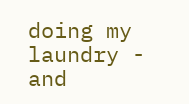doing my laundry - and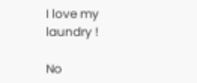I love my laundry !

No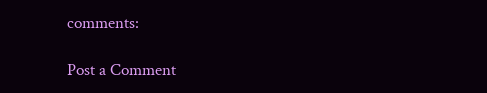comments:

Post a Comment